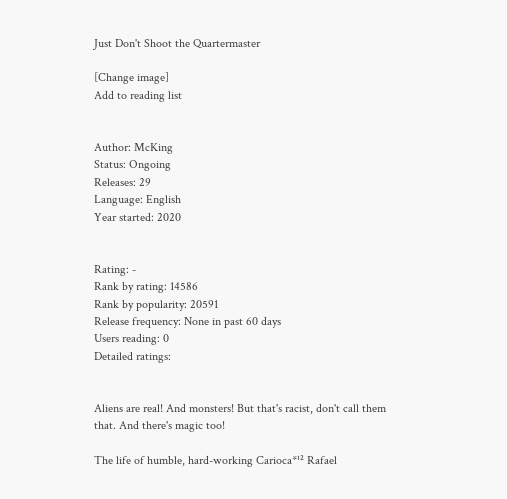Just Don't Shoot the Quartermaster

[Change image]
Add to reading list


Author: McKing
Status: Ongoing
Releases: 29
Language: English
Year started: 2020


Rating: -
Rank by rating: 14586
Rank by popularity: 20591
Release frequency: None in past 60 days
Users reading: 0
Detailed ratings:


Aliens are real! And monsters! But that's racist, don't call them that. And there's magic too!

The life of humble, hard-working Carioca*¹² Rafael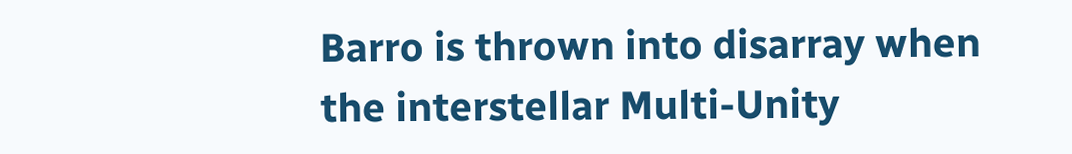Barro is thrown into disarray when the interstellar Multi-Unity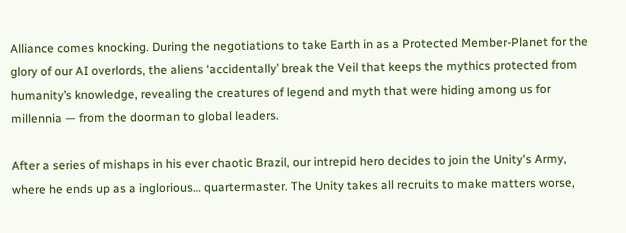Alliance comes knocking. During the negotiations to take Earth in as a Protected Member-Planet for the glory of our AI overlords, the aliens ‘accidentally’ break the Veil that keeps the mythics protected from humanity’s knowledge, revealing the creatures of legend and myth that were hiding among us for millennia — from the doorman to global leaders.

After a series of mishaps in his ever chaotic Brazil, our intrepid hero decides to join the Unity's Army, where he ends up as a inglorious… quartermaster. The Unity takes all recruits to make matters worse,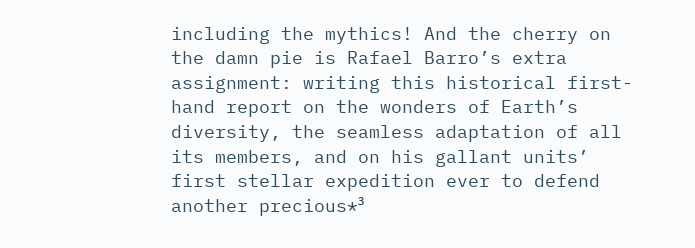including the mythics! And the cherry on the damn pie is Rafael Barro’s extra assignment: writing this historical first-hand report on the wonders of Earth’s diversity, the seamless adaptation of all its members, and on his gallant units’ first stellar expedition ever to defend another precious*³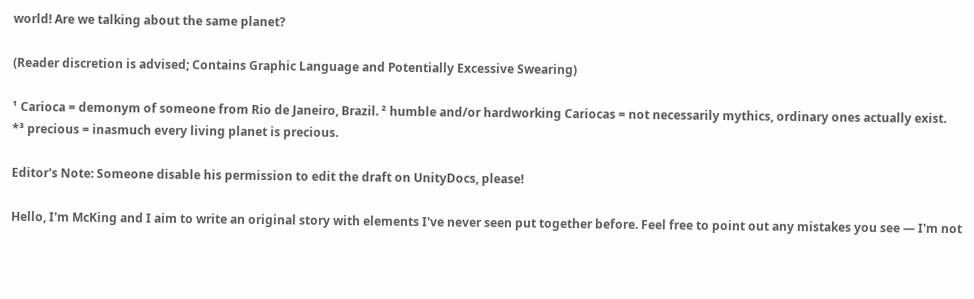world! Are we talking about the same planet?

(Reader discretion is advised; Contains Graphic Language and Potentially Excessive Swearing)

¹ Carioca = demonym of someone from Rio de Janeiro, Brazil. ² humble and/or hardworking Cariocas = not necessarily mythics, ordinary ones actually exist.
*³ precious = inasmuch every living planet is precious.

Editor's Note: Someone disable his permission to edit the draft on UnityDocs, please!

Hello, I'm McKing and I aim to write an original story with elements I've never seen put together before. Feel free to point out any mistakes you see — I'm not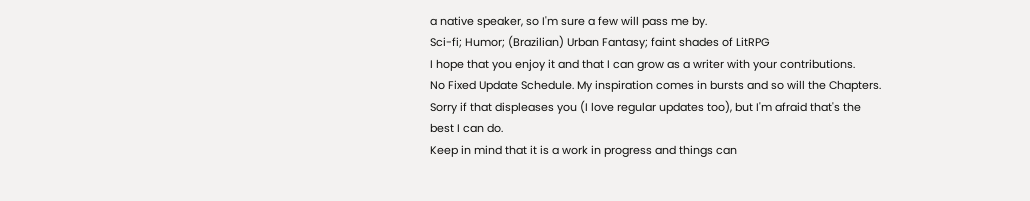a native speaker, so I'm sure a few will pass me by.
Sci-fi; Humor; (Brazilian) Urban Fantasy; faint shades of LitRPG
I hope that you enjoy it and that I can grow as a writer with your contributions.
No Fixed Update Schedule. My inspiration comes in bursts and so will the Chapters. Sorry if that displeases you (I love regular updates too), but I'm afraid that's the best I can do.
Keep in mind that it is a work in progress and things can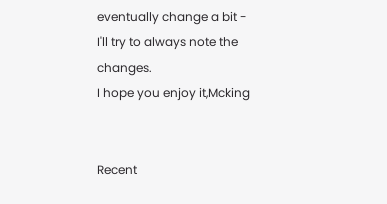eventually change a bit - I'll try to always note the changes.
I hope you enjoy it,Mcking


Recent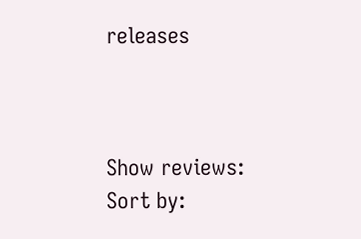releases



Show reviews:
Sort by: